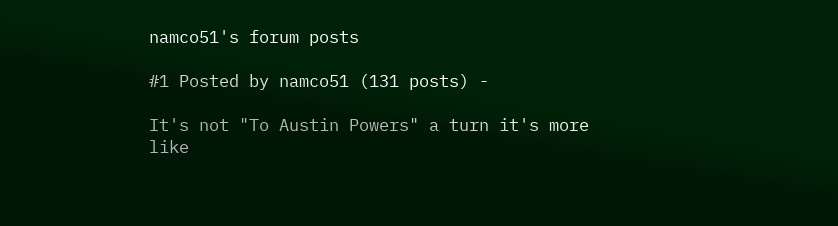namco51's forum posts

#1 Posted by namco51 (131 posts) -

It's not "To Austin Powers" a turn it's more like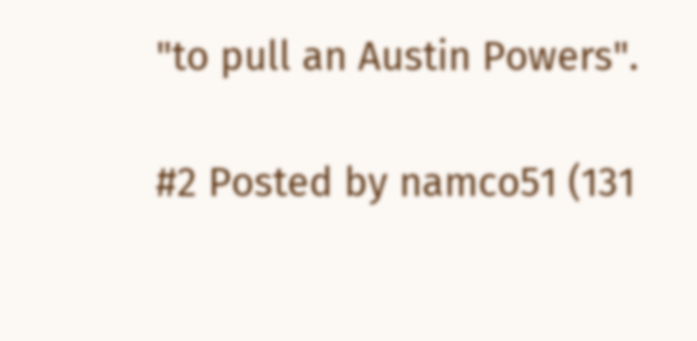"to pull an Austin Powers".

#2 Posted by namco51 (131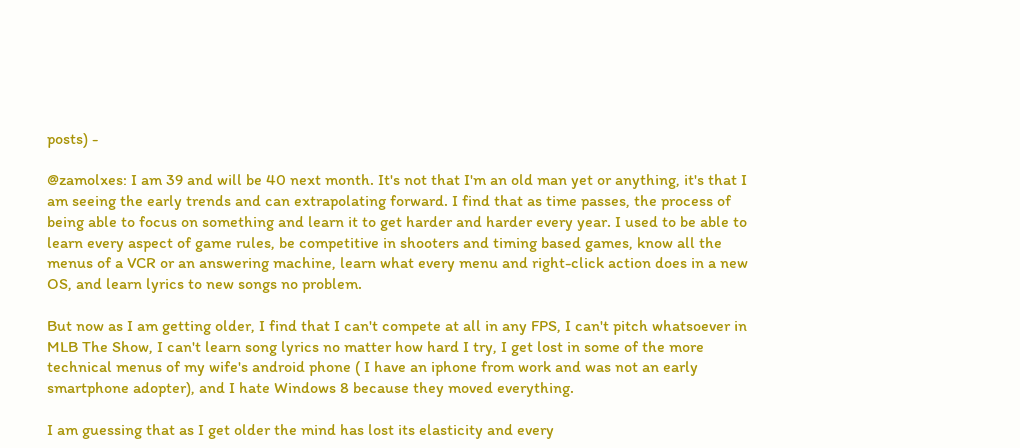posts) -

@zamolxes: I am 39 and will be 40 next month. It's not that I'm an old man yet or anything, it's that I am seeing the early trends and can extrapolating forward. I find that as time passes, the process of being able to focus on something and learn it to get harder and harder every year. I used to be able to learn every aspect of game rules, be competitive in shooters and timing based games, know all the menus of a VCR or an answering machine, learn what every menu and right-click action does in a new OS, and learn lyrics to new songs no problem.

But now as I am getting older, I find that I can't compete at all in any FPS, I can't pitch whatsoever in MLB The Show, I can't learn song lyrics no matter how hard I try, I get lost in some of the more technical menus of my wife's android phone ( I have an iphone from work and was not an early smartphone adopter), and I hate Windows 8 because they moved everything.

I am guessing that as I get older the mind has lost its elasticity and every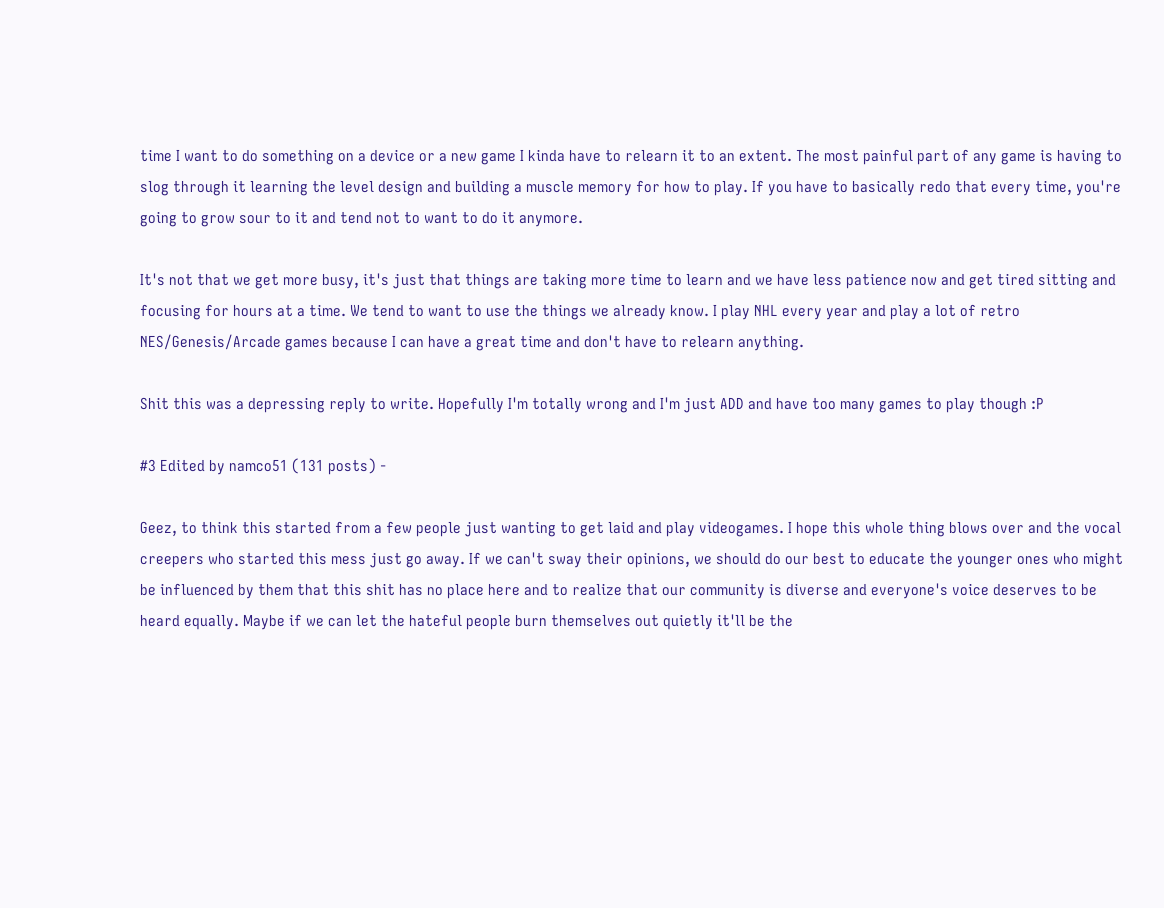time I want to do something on a device or a new game I kinda have to relearn it to an extent. The most painful part of any game is having to slog through it learning the level design and building a muscle memory for how to play. If you have to basically redo that every time, you're going to grow sour to it and tend not to want to do it anymore.

It's not that we get more busy, it's just that things are taking more time to learn and we have less patience now and get tired sitting and focusing for hours at a time. We tend to want to use the things we already know. I play NHL every year and play a lot of retro NES/Genesis/Arcade games because I can have a great time and don't have to relearn anything.

Shit this was a depressing reply to write. Hopefully I'm totally wrong and I'm just ADD and have too many games to play though :P

#3 Edited by namco51 (131 posts) -

Geez, to think this started from a few people just wanting to get laid and play videogames. I hope this whole thing blows over and the vocal creepers who started this mess just go away. If we can't sway their opinions, we should do our best to educate the younger ones who might be influenced by them that this shit has no place here and to realize that our community is diverse and everyone's voice deserves to be heard equally. Maybe if we can let the hateful people burn themselves out quietly it'll be the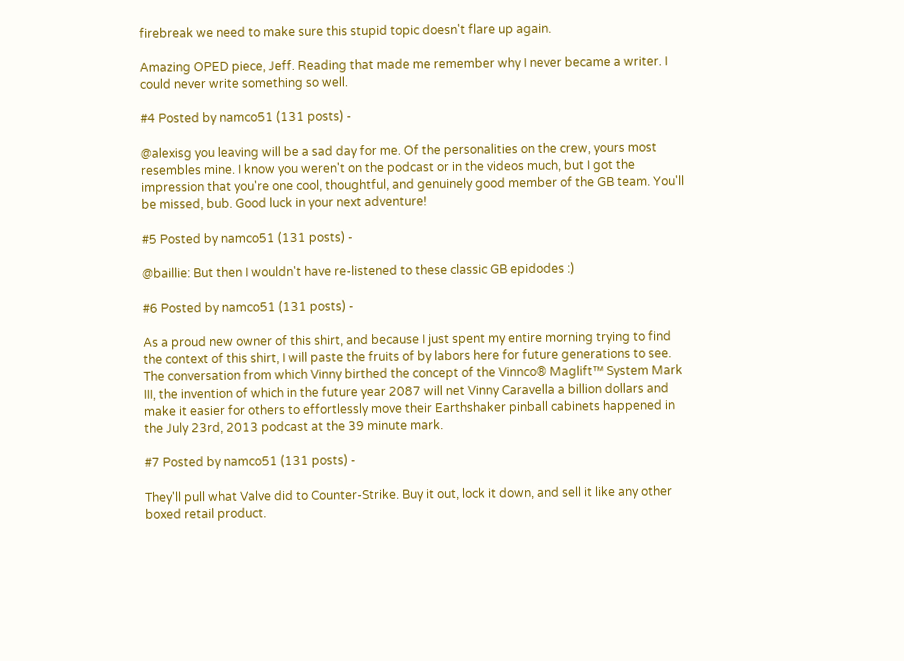firebreak we need to make sure this stupid topic doesn't flare up again.

Amazing OPED piece, Jeff. Reading that made me remember why I never became a writer. I could never write something so well.

#4 Posted by namco51 (131 posts) -

@alexisg you leaving will be a sad day for me. Of the personalities on the crew, yours most resembles mine. I know you weren't on the podcast or in the videos much, but I got the impression that you're one cool, thoughtful, and genuinely good member of the GB team. You'll be missed, bub. Good luck in your next adventure!

#5 Posted by namco51 (131 posts) -

@baillie: But then I wouldn't have re-listened to these classic GB epidodes :)

#6 Posted by namco51 (131 posts) -

As a proud new owner of this shirt, and because I just spent my entire morning trying to find the context of this shirt, I will paste the fruits of by labors here for future generations to see. The conversation from which Vinny birthed the concept of the Vinnco® Maglift™ System Mark III, the invention of which in the future year 2087 will net Vinny Caravella a billion dollars and make it easier for others to effortlessly move their Earthshaker pinball cabinets happened in the July 23rd, 2013 podcast at the 39 minute mark.

#7 Posted by namco51 (131 posts) -

They'll pull what Valve did to Counter-Strike. Buy it out, lock it down, and sell it like any other boxed retail product.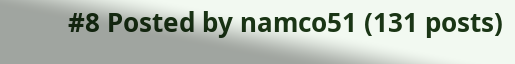#8 Posted by namco51 (131 posts)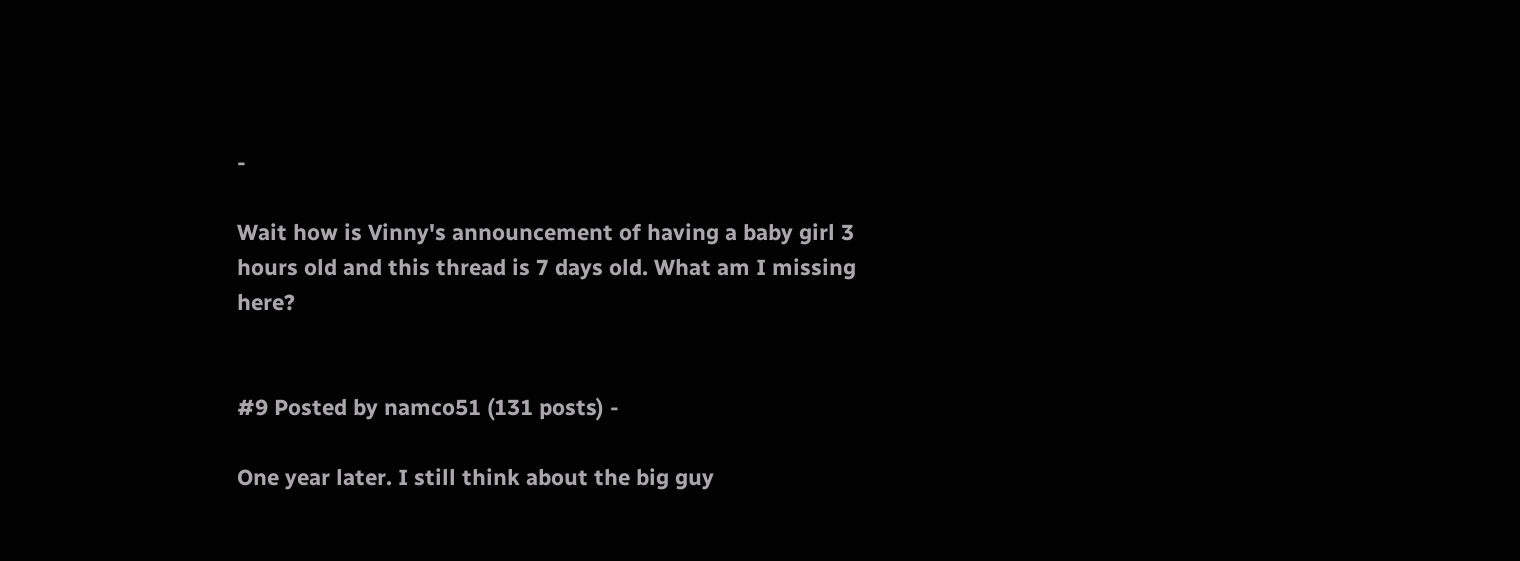-

Wait how is Vinny's announcement of having a baby girl 3 hours old and this thread is 7 days old. What am I missing here?


#9 Posted by namco51 (131 posts) -

One year later. I still think about the big guy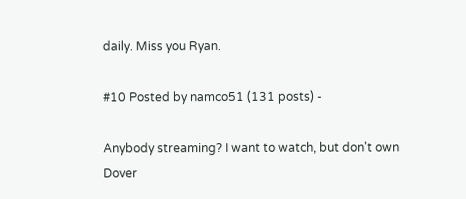daily. Miss you Ryan.

#10 Posted by namco51 (131 posts) -

Anybody streaming? I want to watch, but don't own Dover